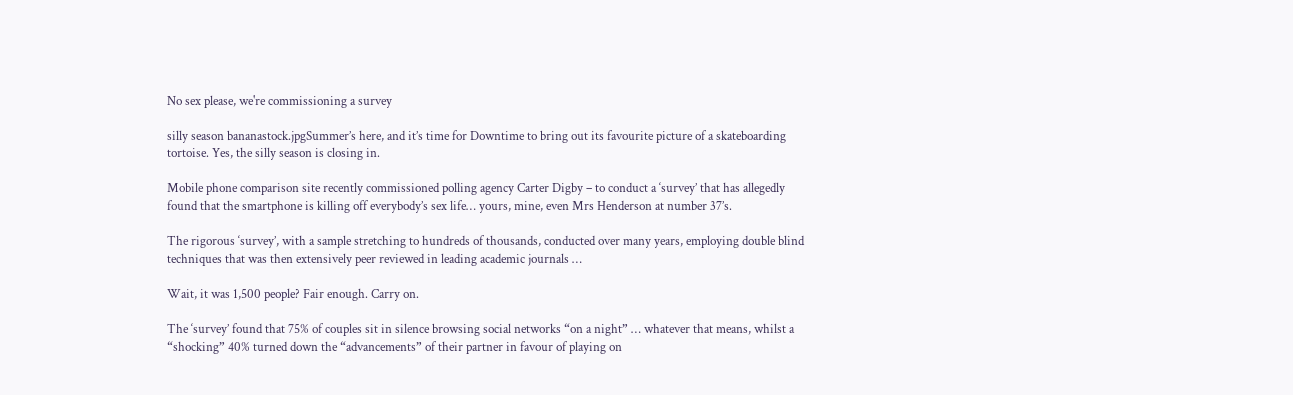No sex please, we're commissioning a survey

silly season bananastock.jpgSummer’s here, and it’s time for Downtime to bring out its favourite picture of a skateboarding tortoise. Yes, the silly season is closing in.

Mobile phone comparison site recently commissioned polling agency Carter Digby – to conduct a ‘survey’ that has allegedly found that the smartphone is killing off everybody’s sex life… yours, mine, even Mrs Henderson at number 37’s.

The rigorous ‘survey’, with a sample stretching to hundreds of thousands, conducted over many years, employing double blind techniques that was then extensively peer reviewed in leading academic journals …

Wait, it was 1,500 people? Fair enough. Carry on.

The ‘survey’ found that 75% of couples sit in silence browsing social networks “on a night” … whatever that means, whilst a “shocking” 40% turned down the “advancements” of their partner in favour of playing on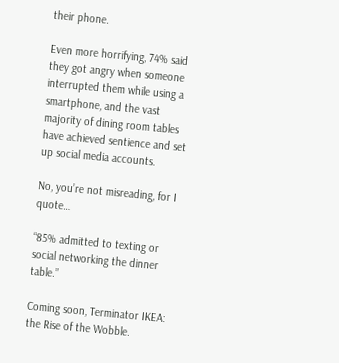their phone.

Even more horrifying, 74% said they got angry when someone interrupted them while using a smartphone, and the vast majority of dining room tables have achieved sentience and set up social media accounts.

No, you’re not misreading, for I quote…

“85% admitted to texting or social networking the dinner table.”

Coming soon, Terminator IKEA: the Rise of the Wobble.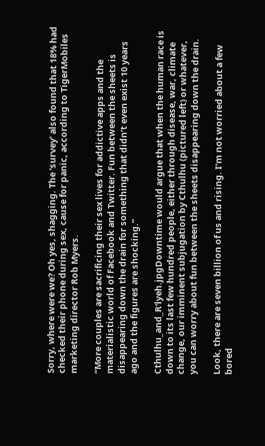Sorry, where were we? Oh yes, shagging. The ‘survey’ also found that 18% had checked their phone during sex, cause for panic, according to TigerMobiles marketing director Rob Myers.

“More couples are sacrificing their sex lives for addictive apps and the materialistic world of Facebook and Twitter. Fun between the sheets is disappearing down the drain for something that didn’t even exist 10 years ago and the figures are shocking.”

Cthulhu_and_R'lyeh.jpgDowntime would argue that when the human race is down to its last few hundred people, either through disease, war, climate change, our imminent subjugation by Cthulhu (pictured left) or whatever, you can worry about fun between the sheets disappearing down the drain.

Look, there are seven billion of us and rising. I’m not worried about a few bored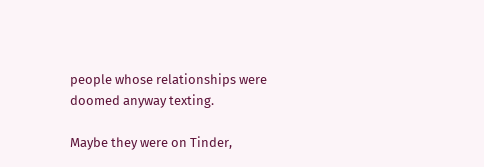people whose relationships were doomed anyway texting.

Maybe they were on Tinder,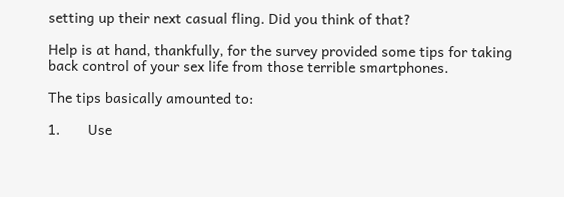setting up their next casual fling. Did you think of that?

Help is at hand, thankfully, for the survey provided some tips for taking back control of your sex life from those terrible smartphones.

The tips basically amounted to:

1.       Use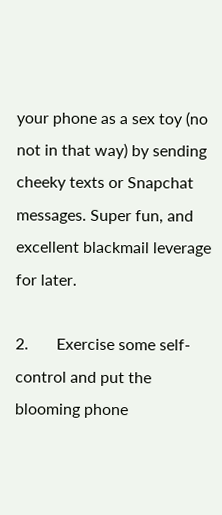your phone as a sex toy (no not in that way) by sending cheeky texts or Snapchat messages. Super fun, and excellent blackmail leverage for later.

2.       Exercise some self-control and put the blooming phone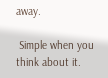away.

 Simple when you think about it.